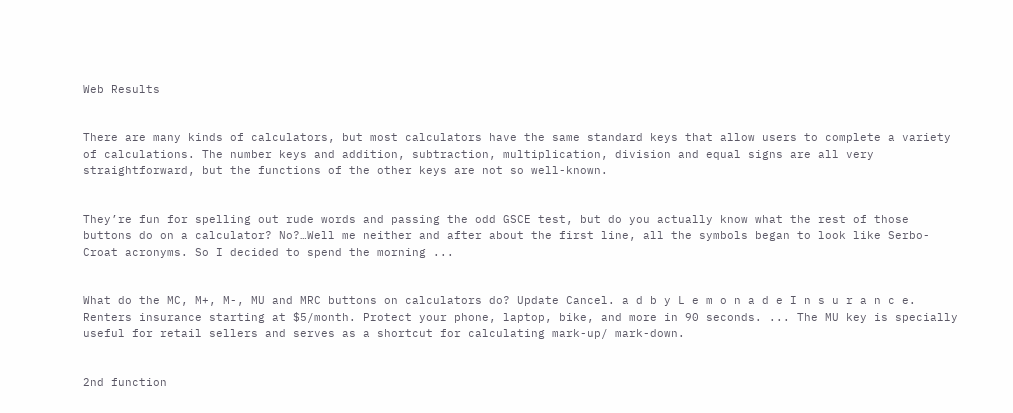Web Results


There are many kinds of calculators, but most calculators have the same standard keys that allow users to complete a variety of calculations. The number keys and addition, subtraction, multiplication, division and equal signs are all very straightforward, but the functions of the other keys are not so well-known.


They’re fun for spelling out rude words and passing the odd GSCE test, but do you actually know what the rest of those buttons do on a calculator? No?…Well me neither and after about the first line, all the symbols began to look like Serbo-Croat acronyms. So I decided to spend the morning ...


What do the MC, M+, M-, MU and MRC buttons on calculators do? Update Cancel. a d b y L e m o n a d e I n s u r a n c e. Renters insurance starting at $5/month. Protect your phone, laptop, bike, and more in 90 seconds. ... The MU key is specially useful for retail sellers and serves as a shortcut for calculating mark-up/ mark-down.


2nd function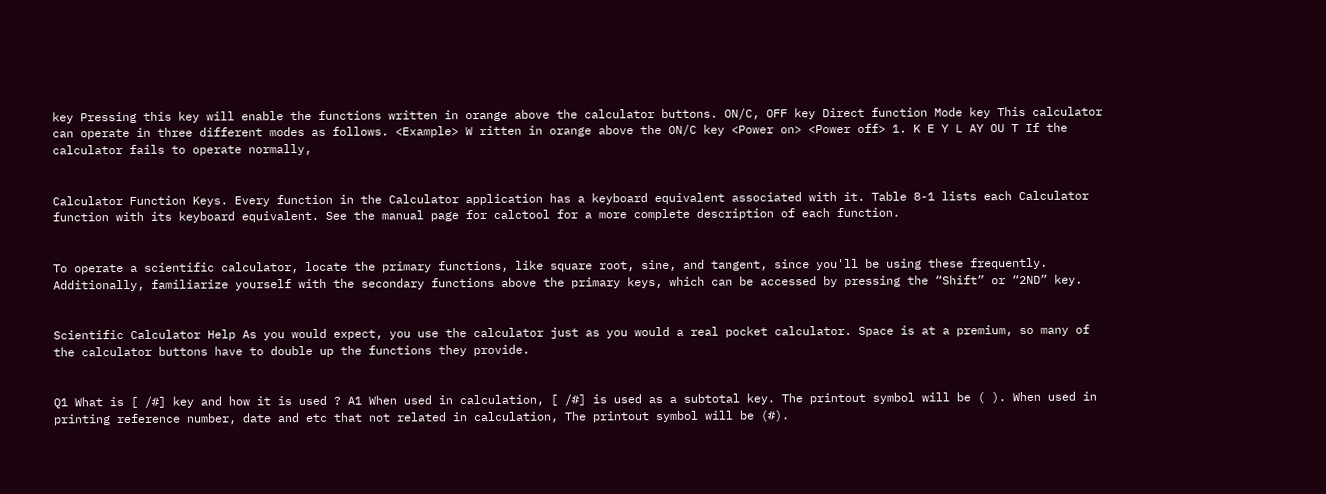key Pressing this key will enable the functions written in orange above the calculator buttons. ON/C, OFF key Direct function Mode key This calculator can operate in three different modes as follows. <Example> W ritten in orange above the ON/C key <Power on> <Power off> 1. K E Y L AY OU T If the calculator fails to operate normally,


Calculator Function Keys. Every function in the Calculator application has a keyboard equivalent associated with it. Table 8-1 lists each Calculator function with its keyboard equivalent. See the manual page for calctool for a more complete description of each function.


To operate a scientific calculator, locate the primary functions, like square root, sine, and tangent, since you'll be using these frequently. Additionally, familiarize yourself with the secondary functions above the primary keys, which can be accessed by pressing the “Shift” or “2ND” key.


Scientific Calculator Help As you would expect, you use the calculator just as you would a real pocket calculator. Space is at a premium, so many of the calculator buttons have to double up the functions they provide.


Q1 What is [ /#] key and how it is used ? A1 When used in calculation, [ /#] is used as a subtotal key. The printout symbol will be ( ). When used in printing reference number, date and etc that not related in calculation, The printout symbol will be (#).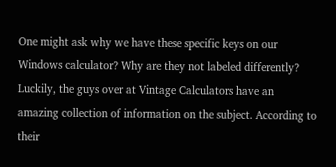One might ask why we have these specific keys on our Windows calculator? Why are they not labeled differently? Luckily, the guys over at Vintage Calculators have an amazing collection of information on the subject. According to their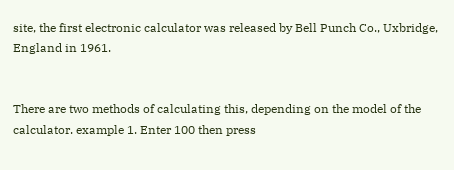site, the first electronic calculator was released by Bell Punch Co., Uxbridge, England in 1961.


There are two methods of calculating this, depending on the model of the calculator. example 1. Enter 100 then press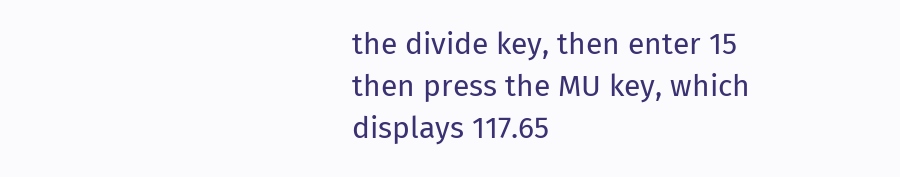the divide key, then enter 15 then press the MU key, which displays 117.65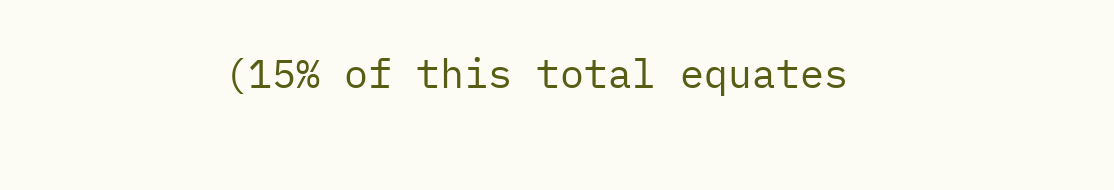(15% of this total equates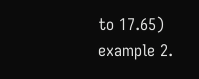to 17.65) example 2.